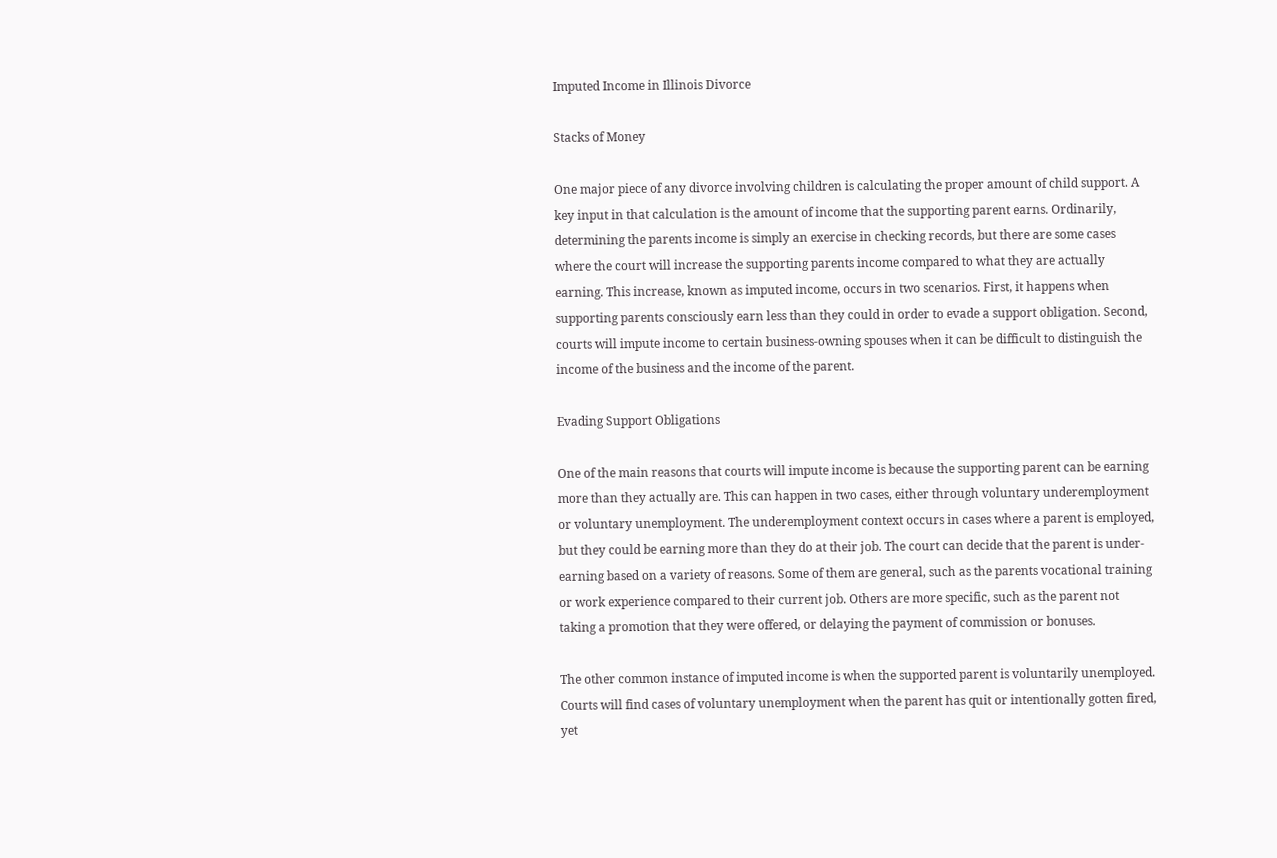Imputed Income in Illinois Divorce

Stacks of Money

One major piece of any divorce involving children is calculating the proper amount of child support. A key input in that calculation is the amount of income that the supporting parent earns. Ordinarily, determining the parents income is simply an exercise in checking records, but there are some cases where the court will increase the supporting parents income compared to what they are actually earning. This increase, known as imputed income, occurs in two scenarios. First, it happens when supporting parents consciously earn less than they could in order to evade a support obligation. Second, courts will impute income to certain business-owning spouses when it can be difficult to distinguish the income of the business and the income of the parent.

Evading Support Obligations

One of the main reasons that courts will impute income is because the supporting parent can be earning more than they actually are. This can happen in two cases, either through voluntary underemployment or voluntary unemployment. The underemployment context occurs in cases where a parent is employed, but they could be earning more than they do at their job. The court can decide that the parent is under-earning based on a variety of reasons. Some of them are general, such as the parents vocational training or work experience compared to their current job. Others are more specific, such as the parent not taking a promotion that they were offered, or delaying the payment of commission or bonuses.

The other common instance of imputed income is when the supported parent is voluntarily unemployed. Courts will find cases of voluntary unemployment when the parent has quit or intentionally gotten fired, yet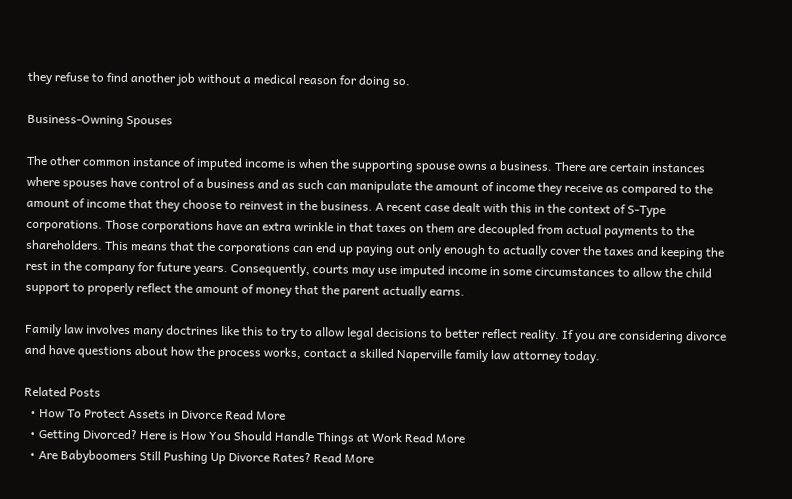they refuse to find another job without a medical reason for doing so.

Business-Owning Spouses

The other common instance of imputed income is when the supporting spouse owns a business. There are certain instances where spouses have control of a business and as such can manipulate the amount of income they receive as compared to the amount of income that they choose to reinvest in the business. A recent case dealt with this in the context of S-Type corporations. Those corporations have an extra wrinkle in that taxes on them are decoupled from actual payments to the shareholders. This means that the corporations can end up paying out only enough to actually cover the taxes and keeping the rest in the company for future years. Consequently, courts may use imputed income in some circumstances to allow the child support to properly reflect the amount of money that the parent actually earns.

Family law involves many doctrines like this to try to allow legal decisions to better reflect reality. If you are considering divorce and have questions about how the process works, contact a skilled Naperville family law attorney today.

Related Posts
  • How To Protect Assets in Divorce Read More
  • Getting Divorced? Here is How You Should Handle Things at Work Read More
  • Are Babyboomers Still Pushing Up Divorce Rates? Read More